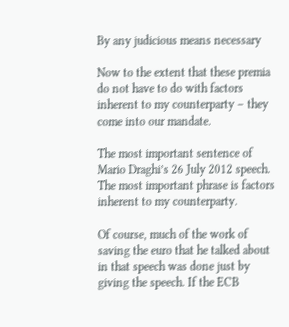By any judicious means necessary

Now to the extent that these premia do not have to do with factors inherent to my counterparty – they come into our mandate.

The most important sentence of Mario Draghi’s 26 July 2012 speech. The most important phrase is factors inherent to my counterparty.

Of course, much of the work of saving the euro that he talked about in that speech was done just by giving the speech. If the ECB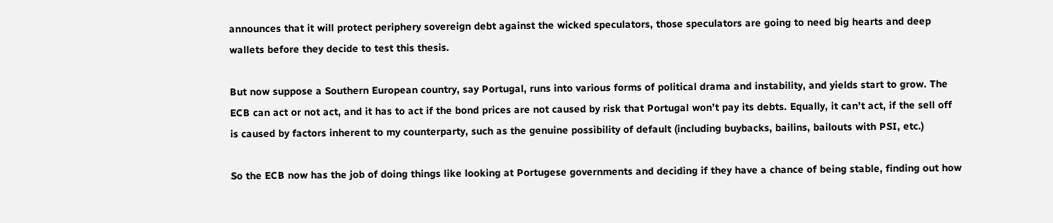announces that it will protect periphery sovereign debt against the wicked speculators, those speculators are going to need big hearts and deep wallets before they decide to test this thesis.

But now suppose a Southern European country, say Portugal, runs into various forms of political drama and instability, and yields start to grow. The ECB can act or not act, and it has to act if the bond prices are not caused by risk that Portugal won’t pay its debts. Equally, it can’t act, if the sell off is caused by factors inherent to my counterparty, such as the genuine possibility of default (including buybacks, bailins, bailouts with PSI, etc.)

So the ECB now has the job of doing things like looking at Portugese governments and deciding if they have a chance of being stable, finding out how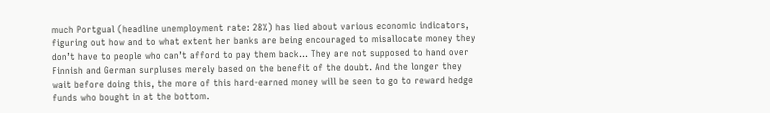much Portgual (headline unemployment rate: 28%) has lied about various economic indicators, figuring out how and to what extent her banks are being encouraged to misallocate money they don’t have to people who can’t afford to pay them back… They are not supposed to hand over Finnish and German surpluses merely based on the benefit of the doubt. And the longer they wait before doing this, the more of this hard-earned money will be seen to go to reward hedge funds who bought in at the bottom.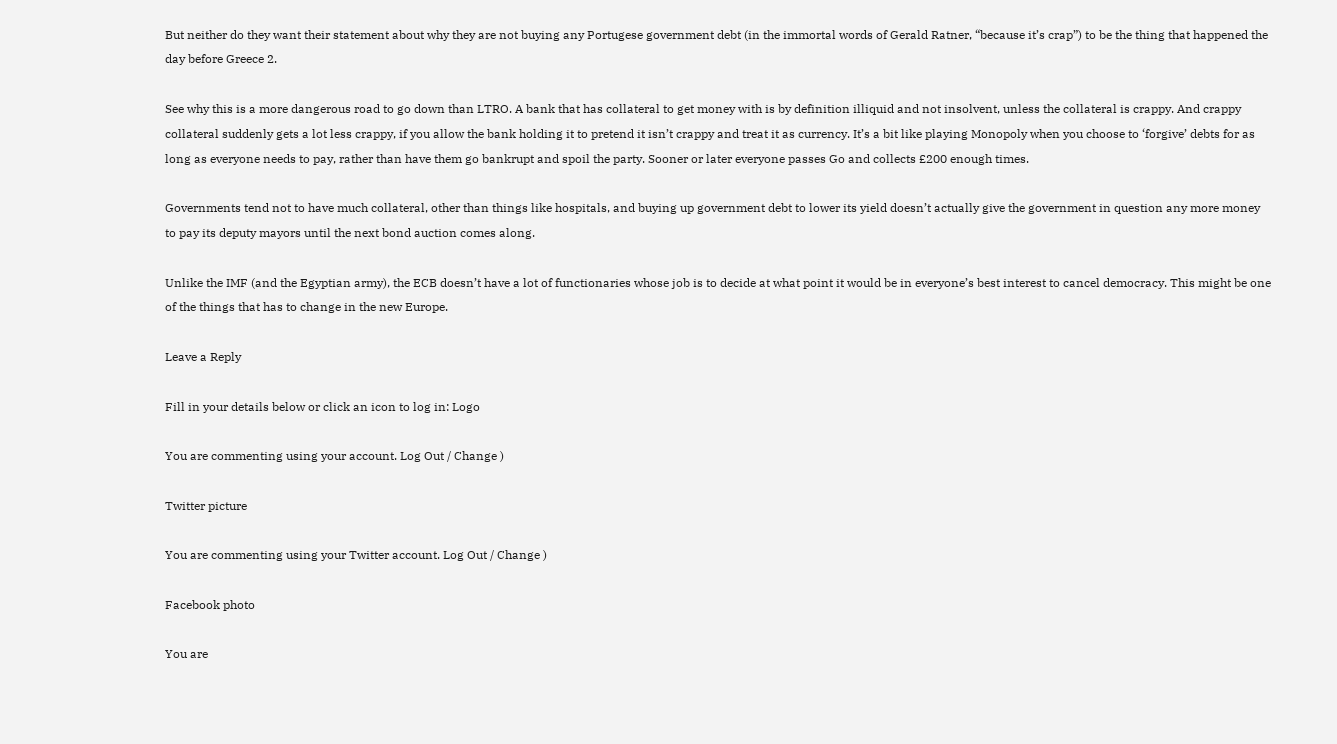But neither do they want their statement about why they are not buying any Portugese government debt (in the immortal words of Gerald Ratner, “because it’s crap”) to be the thing that happened the day before Greece 2.

See why this is a more dangerous road to go down than LTRO. A bank that has collateral to get money with is by definition illiquid and not insolvent, unless the collateral is crappy. And crappy collateral suddenly gets a lot less crappy, if you allow the bank holding it to pretend it isn’t crappy and treat it as currency. It’s a bit like playing Monopoly when you choose to ‘forgive’ debts for as long as everyone needs to pay, rather than have them go bankrupt and spoil the party. Sooner or later everyone passes Go and collects £200 enough times.

Governments tend not to have much collateral, other than things like hospitals, and buying up government debt to lower its yield doesn’t actually give the government in question any more money to pay its deputy mayors until the next bond auction comes along.

Unlike the IMF (and the Egyptian army), the ECB doesn’t have a lot of functionaries whose job is to decide at what point it would be in everyone’s best interest to cancel democracy. This might be one of the things that has to change in the new Europe.

Leave a Reply

Fill in your details below or click an icon to log in: Logo

You are commenting using your account. Log Out / Change )

Twitter picture

You are commenting using your Twitter account. Log Out / Change )

Facebook photo

You are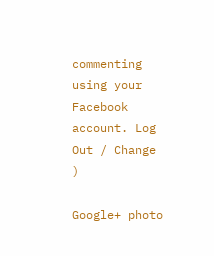commenting using your Facebook account. Log Out / Change )

Google+ photo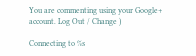You are commenting using your Google+ account. Log Out / Change )

Connecting to %s